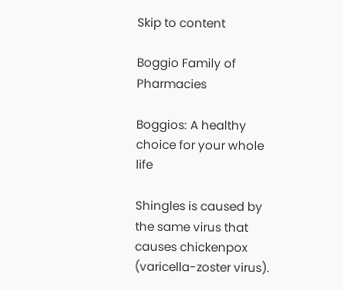Skip to content

Boggio Family of Pharmacies

Boggios: A healthy choice for your whole life

Shingles is caused by the same virus that causes chickenpox (varicella-zoster virus).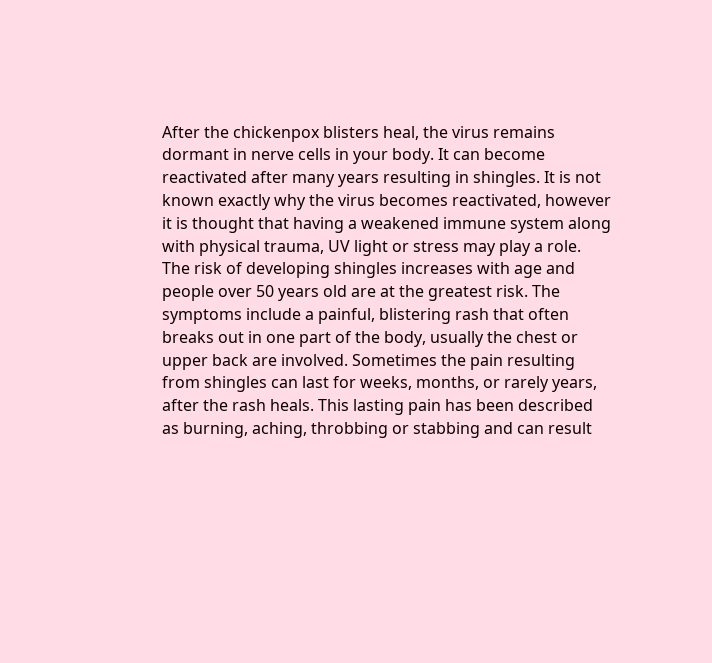After the chickenpox blisters heal, the virus remains dormant in nerve cells in your body. It can become reactivated after many years resulting in shingles. It is not known exactly why the virus becomes reactivated, however it is thought that having a weakened immune system along with physical trauma, UV light or stress may play a role. The risk of developing shingles increases with age and people over 50 years old are at the greatest risk. The symptoms include a painful, blistering rash that often breaks out in one part of the body, usually the chest or upper back are involved. Sometimes the pain resulting from shingles can last for weeks, months, or rarely years, after the rash heals. This lasting pain has been described as burning, aching, throbbing or stabbing and can result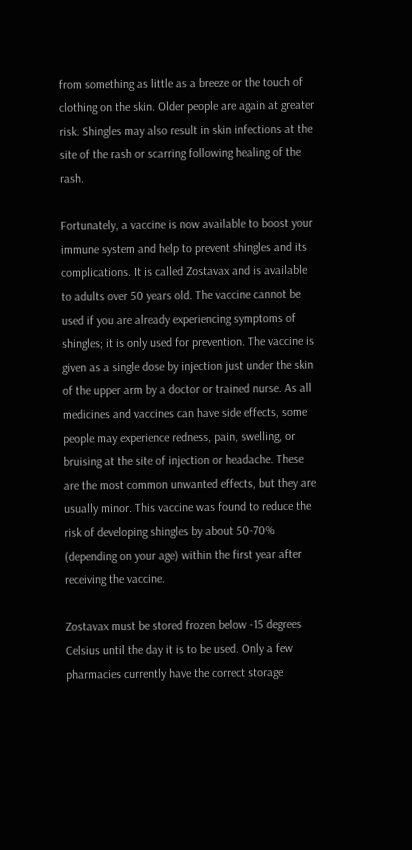from something as little as a breeze or the touch of clothing on the skin. Older people are again at greater risk. Shingles may also result in skin infections at the site of the rash or scarring following healing of the rash.

Fortunately, a vaccine is now available to boost your immune system and help to prevent shingles and its complications. It is called Zostavax and is available to adults over 50 years old. The vaccine cannot be used if you are already experiencing symptoms of shingles; it is only used for prevention. The vaccine is given as a single dose by injection just under the skin of the upper arm by a doctor or trained nurse. As all medicines and vaccines can have side effects, some people may experience redness, pain, swelling, or bruising at the site of injection or headache. These are the most common unwanted effects, but they are usually minor. This vaccine was found to reduce the risk of developing shingles by about 50-70% (depending on your age) within the first year after receiving the vaccine.

Zostavax must be stored frozen below -15 degrees Celsius until the day it is to be used. Only a few pharmacies currently have the correct storage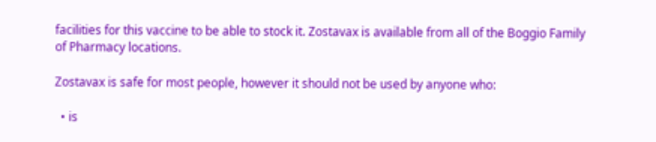facilities for this vaccine to be able to stock it. Zostavax is available from all of the Boggio Family of Pharmacy locations.

Zostavax is safe for most people, however it should not be used by anyone who:

  • is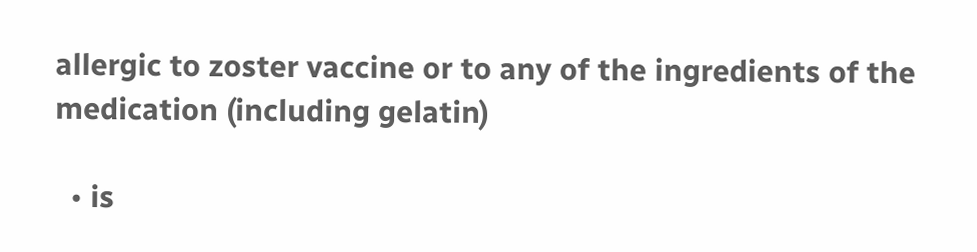allergic to zoster vaccine or to any of the ingredients of the medication (including gelatin)

  • is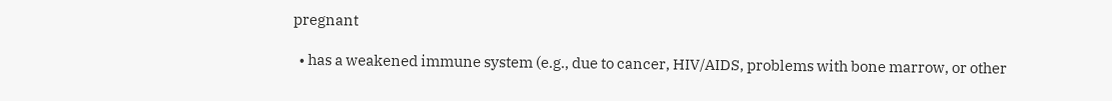pregnant

  • has a weakened immune system (e.g., due to cancer, HIV/AIDS, problems with bone marrow, or other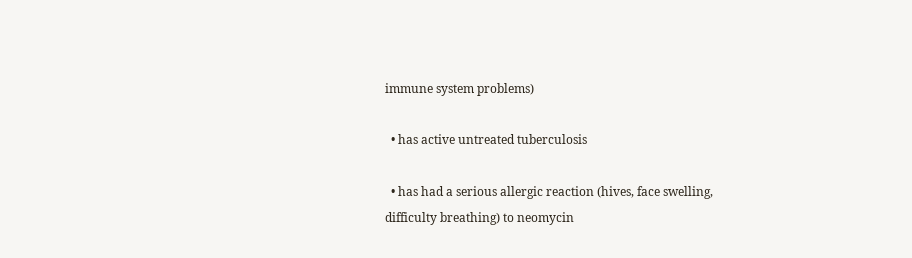immune system problems)

  • has active untreated tuberculosis

  • has had a serious allergic reaction (hives, face swelling, difficulty breathing) to neomycin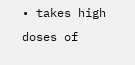• takes high doses of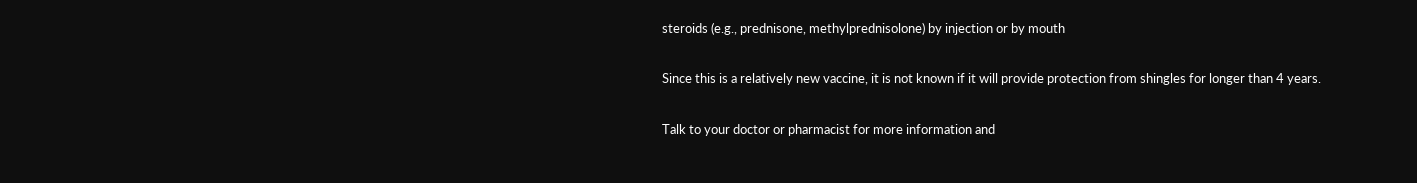steroids (e.g., prednisone, methylprednisolone) by injection or by mouth

Since this is a relatively new vaccine, it is not known if it will provide protection from shingles for longer than 4 years.

Talk to your doctor or pharmacist for more information and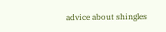advice about shingles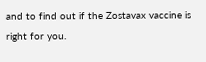and to find out if the Zostavax vaccine is right for you.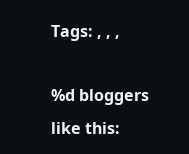Tags: , , ,

%d bloggers like this: